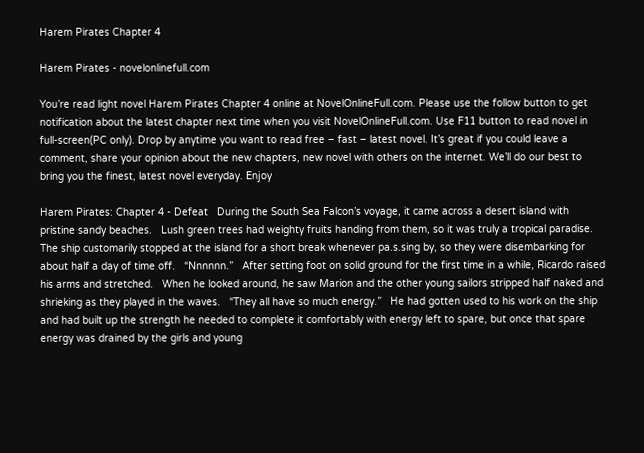Harem Pirates Chapter 4

Harem Pirates - novelonlinefull.com

You’re read light novel Harem Pirates Chapter 4 online at NovelOnlineFull.com. Please use the follow button to get notification about the latest chapter next time when you visit NovelOnlineFull.com. Use F11 button to read novel in full-screen(PC only). Drop by anytime you want to read free – fast – latest novel. It’s great if you could leave a comment, share your opinion about the new chapters, new novel with others on the internet. We’ll do our best to bring you the finest, latest novel everyday. Enjoy

Harem Pirates: Chapter 4 - Defeat   During the South Sea Falcon’s voyage, it came across a desert island with pristine sandy beaches.   Lush green trees had weighty fruits handing from them, so it was truly a tropical paradise.   The ship customarily stopped at the island for a short break whenever pa.s.sing by, so they were disembarking for about half a day of time off.   “Nnnnnn.”   After setting foot on solid ground for the first time in a while, Ricardo raised his arms and stretched.   When he looked around, he saw Marion and the other young sailors stripped half naked and shrieking as they played in the waves.   “They all have so much energy.”   He had gotten used to his work on the ship and had built up the strength he needed to complete it comfortably with energy left to spare, but once that spare energy was drained by the girls and young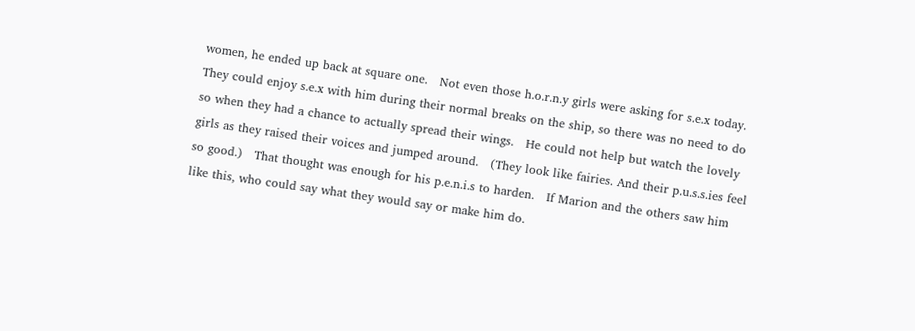women, he ended up back at square one.   Not even those h.o.r.n.y girls were asking for s.e.x today. They could enjoy s.e.x with him during their normal breaks on the ship, so there was no need to do so when they had a chance to actually spread their wings.   He could not help but watch the lovely girls as they raised their voices and jumped around.   (They look like fairies. And their p.u.s.s.ies feel so good.)   That thought was enough for his p.e.n.i.s to harden.   If Marion and the others saw him like this, who could say what they would say or make him do.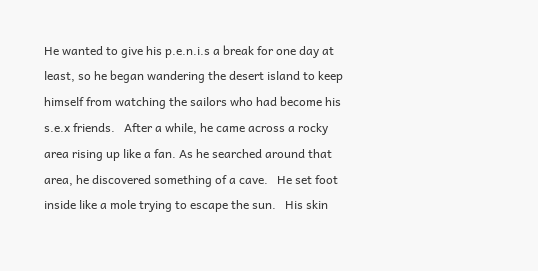He wanted to give his p.e.n.i.s a break for one day at least, so he began wandering the desert island to keep himself from watching the sailors who had become his s.e.x friends.   After a while, he came across a rocky area rising up like a fan. As he searched around that area, he discovered something of a cave.   He set foot inside like a mole trying to escape the sun.   His skin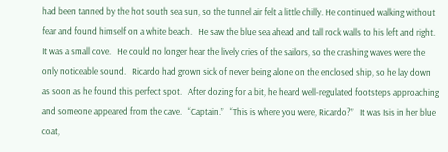had been tanned by the hot south sea sun, so the tunnel air felt a little chilly. He continued walking without fear and found himself on a white beach.   He saw the blue sea ahead and tall rock walls to his left and right. It was a small cove.   He could no longer hear the lively cries of the sailors, so the crashing waves were the only noticeable sound.   Ricardo had grown sick of never being alone on the enclosed ship, so he lay down as soon as he found this perfect spot.   After dozing for a bit, he heard well-regulated footsteps approaching and someone appeared from the cave.   “Captain.”   “This is where you were, Ricardo?”   It was Isis in her blue coat,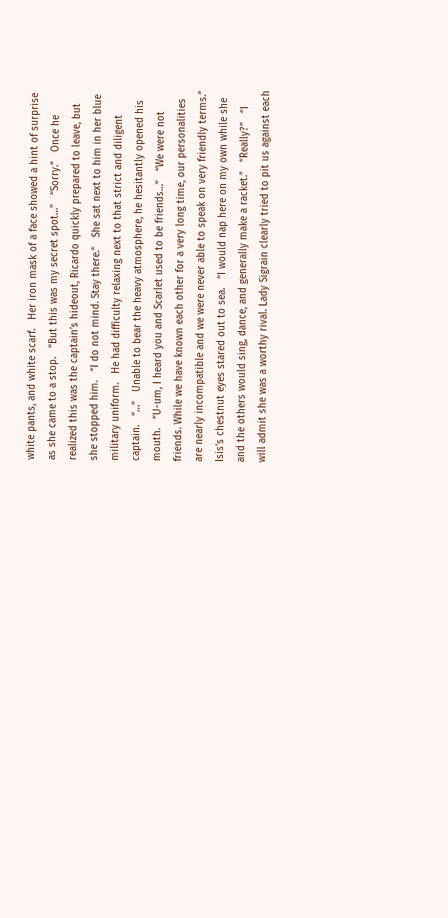white pants, and white scarf.   Her iron mask of a face showed a hint of surprise as she came to a stop.   “But this was my secret spot…”   “Sorry.”   Once he realized this was the captain’s hideout, Ricardo quickly prepared to leave, but she stopped him.   “I do not mind. Stay there.”   She sat next to him in her blue military uniform.   He had difficulty relaxing next to that strict and diligent captain.   “…”   Unable to bear the heavy atmosphere, he hesitantly opened his mouth.   “U-um, I heard you and Scarlet used to be friends…”   “We were not friends. While we have known each other for a very long time, our personalities are nearly incompatible and we were never able to speak on very friendly terms.”   Isis’s chestnut eyes stared out to sea.   “I would nap here on my own while she and the others would sing, dance, and generally make a racket.”   “Really?”   “I will admit she was a worthy rival. Lady Sigrain clearly tried to pit us against each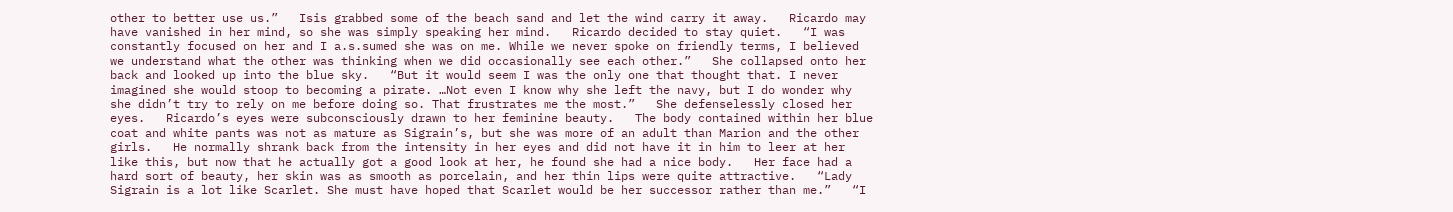other to better use us.”   Isis grabbed some of the beach sand and let the wind carry it away.   Ricardo may have vanished in her mind, so she was simply speaking her mind.   Ricardo decided to stay quiet.   “I was constantly focused on her and I a.s.sumed she was on me. While we never spoke on friendly terms, I believed we understand what the other was thinking when we did occasionally see each other.”   She collapsed onto her back and looked up into the blue sky.   “But it would seem I was the only one that thought that. I never imagined she would stoop to becoming a pirate. …Not even I know why she left the navy, but I do wonder why she didn’t try to rely on me before doing so. That frustrates me the most.”   She defenselessly closed her eyes.   Ricardo’s eyes were subconsciously drawn to her feminine beauty.   The body contained within her blue coat and white pants was not as mature as Sigrain’s, but she was more of an adult than Marion and the other girls.   He normally shrank back from the intensity in her eyes and did not have it in him to leer at her like this, but now that he actually got a good look at her, he found she had a nice body.   Her face had a hard sort of beauty, her skin was as smooth as porcelain, and her thin lips were quite attractive.   “Lady Sigrain is a lot like Scarlet. She must have hoped that Scarlet would be her successor rather than me.”   “I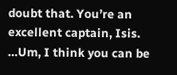doubt that. You’re an excellent captain, Isis. …Um, I think you can be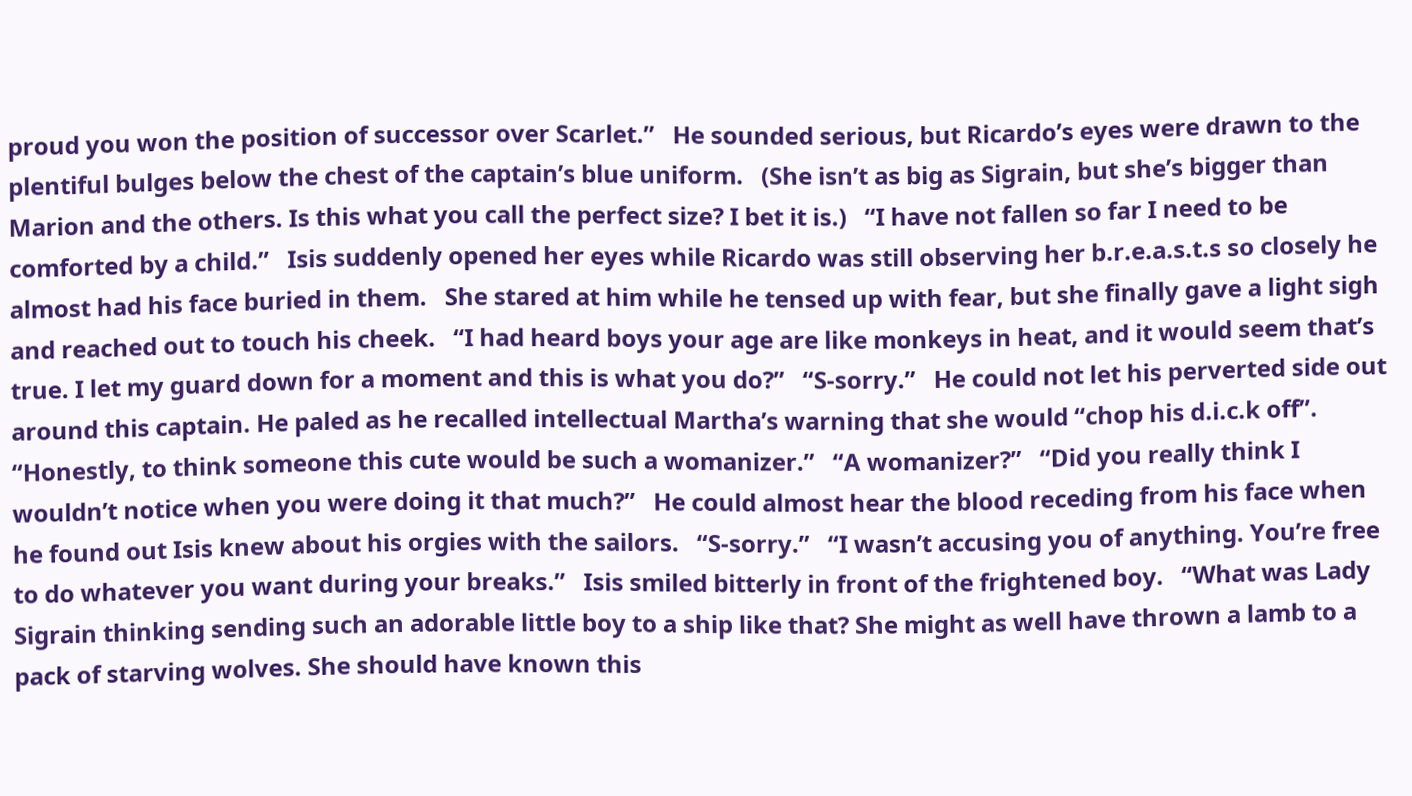proud you won the position of successor over Scarlet.”   He sounded serious, but Ricardo’s eyes were drawn to the plentiful bulges below the chest of the captain’s blue uniform.   (She isn’t as big as Sigrain, but she’s bigger than Marion and the others. Is this what you call the perfect size? I bet it is.)   “I have not fallen so far I need to be comforted by a child.”   Isis suddenly opened her eyes while Ricardo was still observing her b.r.e.a.s.t.s so closely he almost had his face buried in them.   She stared at him while he tensed up with fear, but she finally gave a light sigh and reached out to touch his cheek.   “I had heard boys your age are like monkeys in heat, and it would seem that’s true. I let my guard down for a moment and this is what you do?”   “S-sorry.”   He could not let his perverted side out around this captain. He paled as he recalled intellectual Martha’s warning that she would “chop his d.i.c.k off”.   “Honestly, to think someone this cute would be such a womanizer.”   “A womanizer?”   “Did you really think I wouldn’t notice when you were doing it that much?”   He could almost hear the blood receding from his face when he found out Isis knew about his orgies with the sailors.   “S-sorry.”   “I wasn’t accusing you of anything. You’re free to do whatever you want during your breaks.”   Isis smiled bitterly in front of the frightened boy.   “What was Lady Sigrain thinking sending such an adorable little boy to a ship like that? She might as well have thrown a lamb to a pack of starving wolves. She should have known this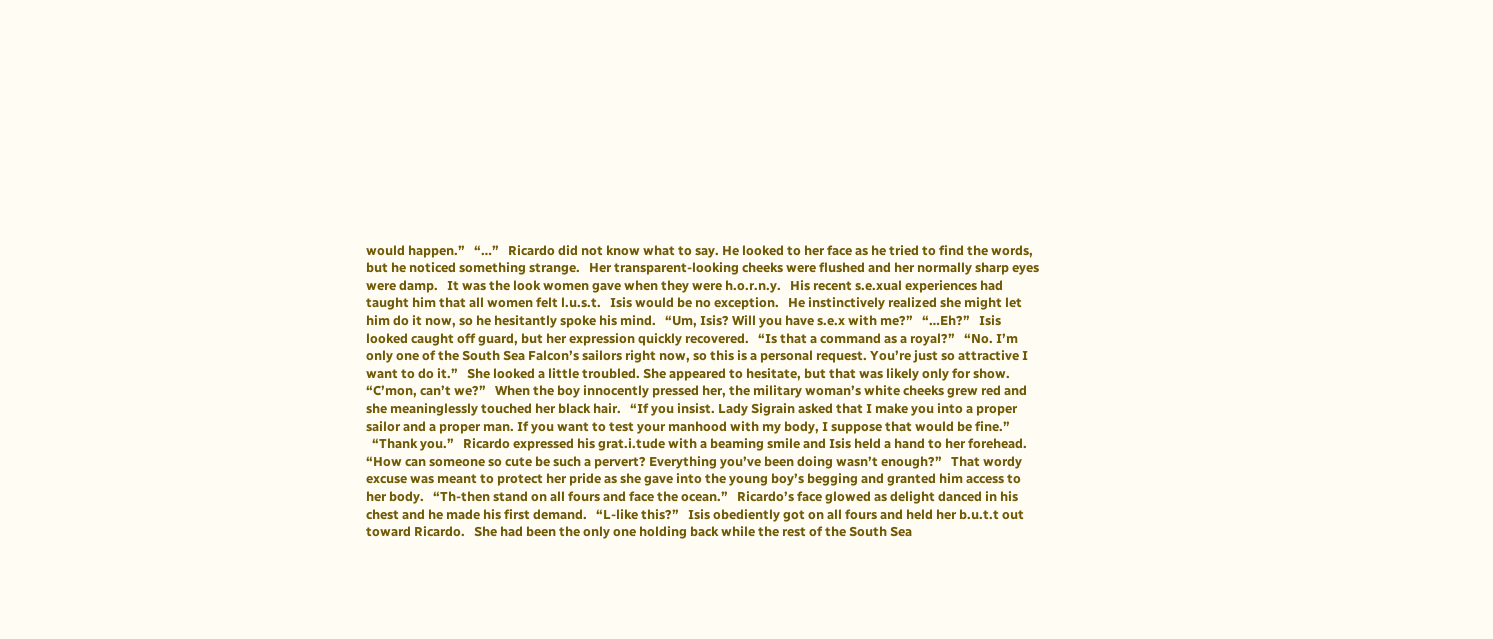would happen.”   “…”   Ricardo did not know what to say. He looked to her face as he tried to find the words, but he noticed something strange.   Her transparent-looking cheeks were flushed and her normally sharp eyes were damp.   It was the look women gave when they were h.o.r.n.y.   His recent s.e.xual experiences had taught him that all women felt l.u.s.t.   Isis would be no exception.   He instinctively realized she might let him do it now, so he hesitantly spoke his mind.   “Um, Isis? Will you have s.e.x with me?”   “…Eh?”   Isis looked caught off guard, but her expression quickly recovered.   “Is that a command as a royal?”   “No. I’m only one of the South Sea Falcon’s sailors right now, so this is a personal request. You’re just so attractive I want to do it.”   She looked a little troubled. She appeared to hesitate, but that was likely only for show.   “C’mon, can’t we?”   When the boy innocently pressed her, the military woman’s white cheeks grew red and she meaninglessly touched her black hair.   “If you insist. Lady Sigrain asked that I make you into a proper sailor and a proper man. If you want to test your manhood with my body, I suppose that would be fine.”
  “Thank you.”   Ricardo expressed his grat.i.tude with a beaming smile and Isis held a hand to her forehead.   “How can someone so cute be such a pervert? Everything you’ve been doing wasn’t enough?”   That wordy excuse was meant to protect her pride as she gave into the young boy’s begging and granted him access to her body.   “Th-then stand on all fours and face the ocean.”   Ricardo’s face glowed as delight danced in his chest and he made his first demand.   “L-like this?”   Isis obediently got on all fours and held her b.u.t.t out toward Ricardo.   She had been the only one holding back while the rest of the South Sea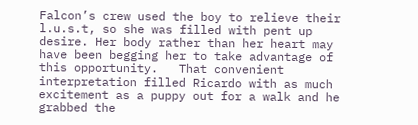Falcon’s crew used the boy to relieve their l.u.s.t, so she was filled with pent up desire. Her body rather than her heart may have been begging her to take advantage of this opportunity.   That convenient interpretation filled Ricardo with as much excitement as a puppy out for a walk and he grabbed the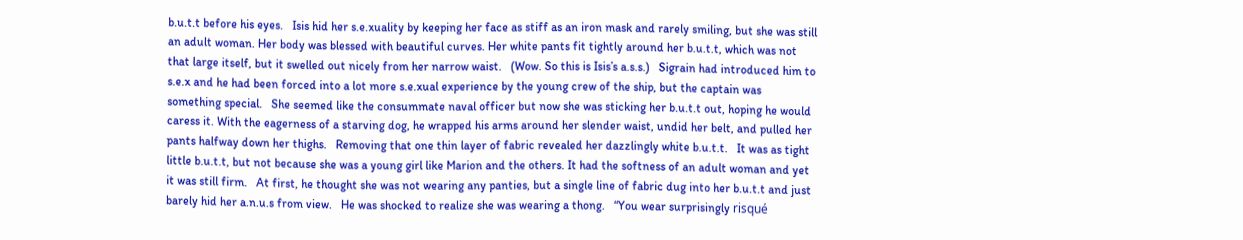b.u.t.t before his eyes.   Isis hid her s.e.xuality by keeping her face as stiff as an iron mask and rarely smiling, but she was still an adult woman. Her body was blessed with beautiful curves. Her white pants fit tightly around her b.u.t.t, which was not that large itself, but it swelled out nicely from her narrow waist.   (Wow. So this is Isis’s a.s.s.)   Sigrain had introduced him to s.e.x and he had been forced into a lot more s.e.xual experience by the young crew of the ship, but the captain was something special.   She seemed like the consummate naval officer but now she was sticking her b.u.t.t out, hoping he would caress it. With the eagerness of a starving dog, he wrapped his arms around her slender waist, undid her belt, and pulled her pants halfway down her thighs.   Removing that one thin layer of fabric revealed her dazzlingly white b.u.t.t.   It was as tight little b.u.t.t, but not because she was a young girl like Marion and the others. It had the softness of an adult woman and yet it was still firm.   At first, he thought she was not wearing any panties, but a single line of fabric dug into her b.u.t.t and just barely hid her a.n.u.s from view.   He was shocked to realize she was wearing a thong.   “You wear surprisingly risqué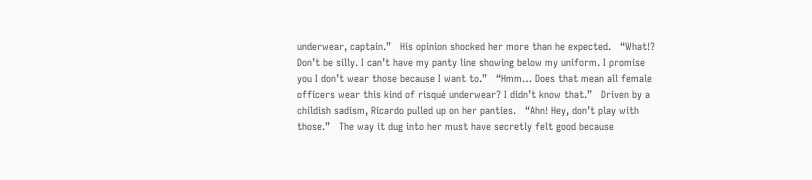underwear, captain.”   His opinion shocked her more than he expected.   “What!? Don’t be silly. I can’t have my panty line showing below my uniform. I promise you I don’t wear those because I want to.”   “Hmm… Does that mean all female officers wear this kind of risqué underwear? I didn’t know that.”   Driven by a childish sadism, Ricardo pulled up on her panties.   “Ahn! Hey, don’t play with those.”   The way it dug into her must have secretly felt good because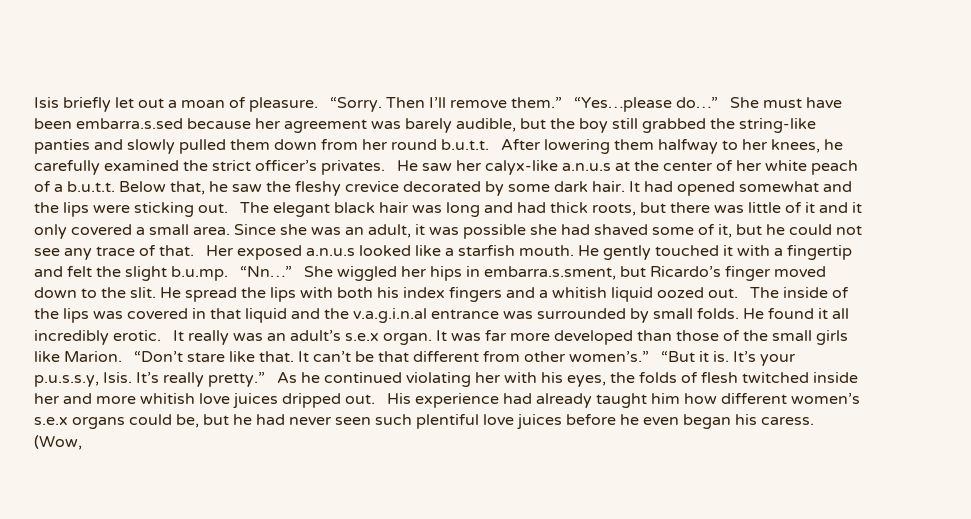Isis briefly let out a moan of pleasure.   “Sorry. Then I’ll remove them.”   “Yes…please do…”   She must have been embarra.s.sed because her agreement was barely audible, but the boy still grabbed the string-like panties and slowly pulled them down from her round b.u.t.t.   After lowering them halfway to her knees, he carefully examined the strict officer’s privates.   He saw her calyx-like a.n.u.s at the center of her white peach of a b.u.t.t. Below that, he saw the fleshy crevice decorated by some dark hair. It had opened somewhat and the lips were sticking out.   The elegant black hair was long and had thick roots, but there was little of it and it only covered a small area. Since she was an adult, it was possible she had shaved some of it, but he could not see any trace of that.   Her exposed a.n.u.s looked like a starfish mouth. He gently touched it with a fingertip and felt the slight b.u.mp.   “Nn…”   She wiggled her hips in embarra.s.sment, but Ricardo’s finger moved down to the slit. He spread the lips with both his index fingers and a whitish liquid oozed out.   The inside of the lips was covered in that liquid and the v.a.g.i.n.al entrance was surrounded by small folds. He found it all incredibly erotic.   It really was an adult’s s.e.x organ. It was far more developed than those of the small girls like Marion.   “Don’t stare like that. It can’t be that different from other women’s.”   “But it is. It’s your p.u.s.s.y, Isis. It’s really pretty.”   As he continued violating her with his eyes, the folds of flesh twitched inside her and more whitish love juices dripped out.   His experience had already taught him how different women’s s.e.x organs could be, but he had never seen such plentiful love juices before he even began his caress.   (Wow,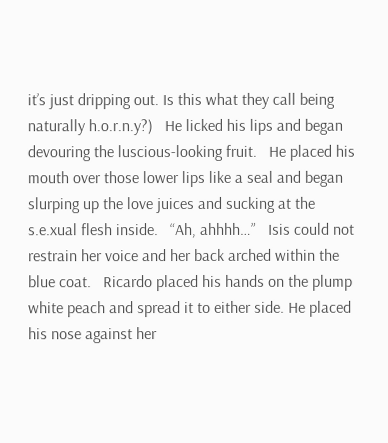it’s just dripping out. Is this what they call being naturally h.o.r.n.y?)   He licked his lips and began devouring the luscious-looking fruit.   He placed his mouth over those lower lips like a seal and began slurping up the love juices and sucking at the s.e.xual flesh inside.   “Ah, ahhhh…”   Isis could not restrain her voice and her back arched within the blue coat.   Ricardo placed his hands on the plump white peach and spread it to either side. He placed his nose against her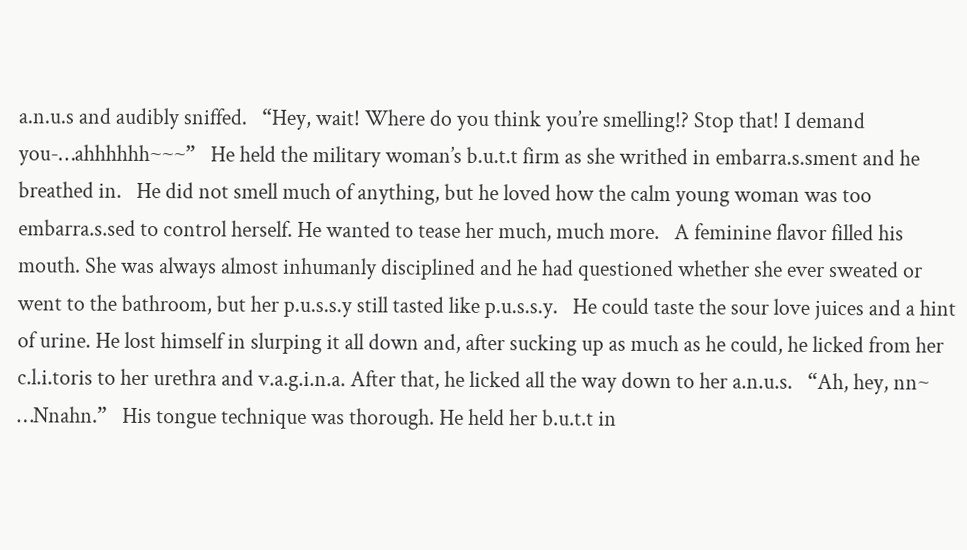a.n.u.s and audibly sniffed.   “Hey, wait! Where do you think you’re smelling!? Stop that! I demand you-…ahhhhhh~~~”   He held the military woman’s b.u.t.t firm as she writhed in embarra.s.sment and he breathed in.   He did not smell much of anything, but he loved how the calm young woman was too embarra.s.sed to control herself. He wanted to tease her much, much more.   A feminine flavor filled his mouth. She was always almost inhumanly disciplined and he had questioned whether she ever sweated or went to the bathroom, but her p.u.s.s.y still tasted like p.u.s.s.y.   He could taste the sour love juices and a hint of urine. He lost himself in slurping it all down and, after sucking up as much as he could, he licked from her c.l.i.toris to her urethra and v.a.g.i.n.a. After that, he licked all the way down to her a.n.u.s.   “Ah, hey, nn~ …Nnahn.”   His tongue technique was thorough. He held her b.u.t.t in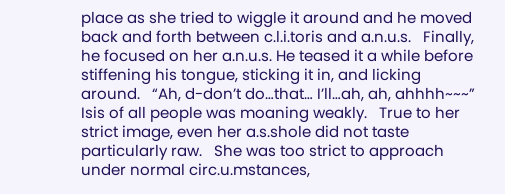place as she tried to wiggle it around and he moved back and forth between c.l.i.toris and a.n.u.s.   Finally, he focused on her a.n.u.s. He teased it a while before stiffening his tongue, sticking it in, and licking around.   “Ah, d-don’t do…that… I’ll…ah, ah, ahhhh~~~”   Isis of all people was moaning weakly.   True to her strict image, even her a.s.shole did not taste particularly raw.   She was too strict to approach under normal circ.u.mstances,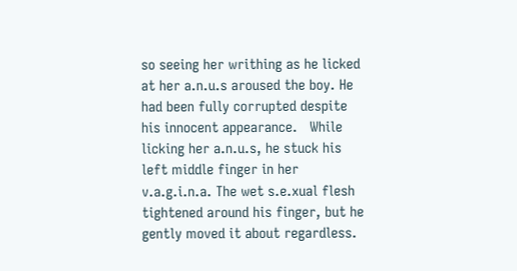so seeing her writhing as he licked at her a.n.u.s aroused the boy. He had been fully corrupted despite his innocent appearance.   While licking her a.n.u.s, he stuck his left middle finger in her v.a.g.i.n.a. The wet s.e.xual flesh tightened around his finger, but he gently moved it about regardless.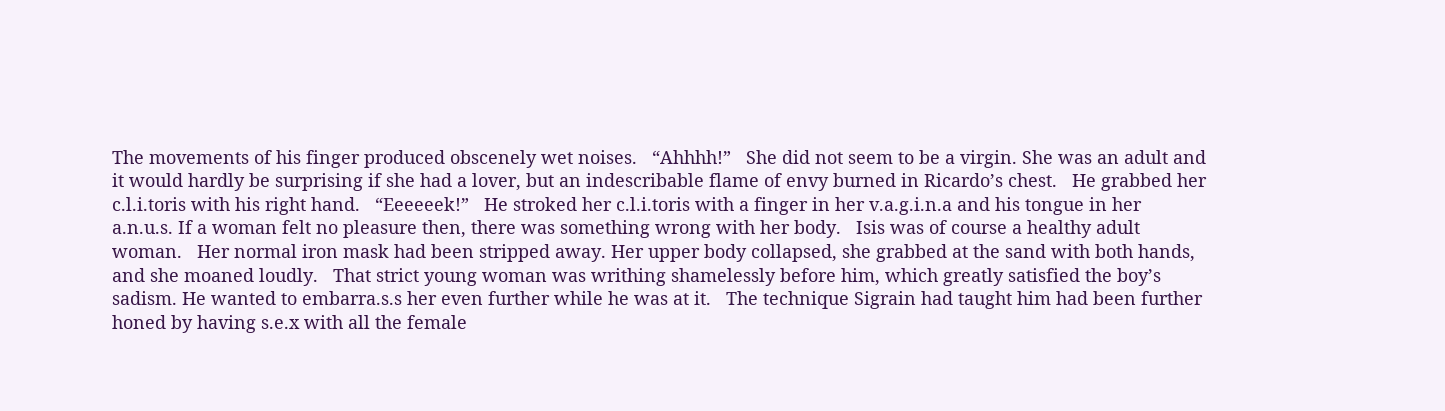The movements of his finger produced obscenely wet noises.   “Ahhhh!”   She did not seem to be a virgin. She was an adult and it would hardly be surprising if she had a lover, but an indescribable flame of envy burned in Ricardo’s chest.   He grabbed her c.l.i.toris with his right hand.   “Eeeeeek!”   He stroked her c.l.i.toris with a finger in her v.a.g.i.n.a and his tongue in her a.n.u.s. If a woman felt no pleasure then, there was something wrong with her body.   Isis was of course a healthy adult woman.   Her normal iron mask had been stripped away. Her upper body collapsed, she grabbed at the sand with both hands, and she moaned loudly.   That strict young woman was writhing shamelessly before him, which greatly satisfied the boy’s sadism. He wanted to embarra.s.s her even further while he was at it.   The technique Sigrain had taught him had been further honed by having s.e.x with all the female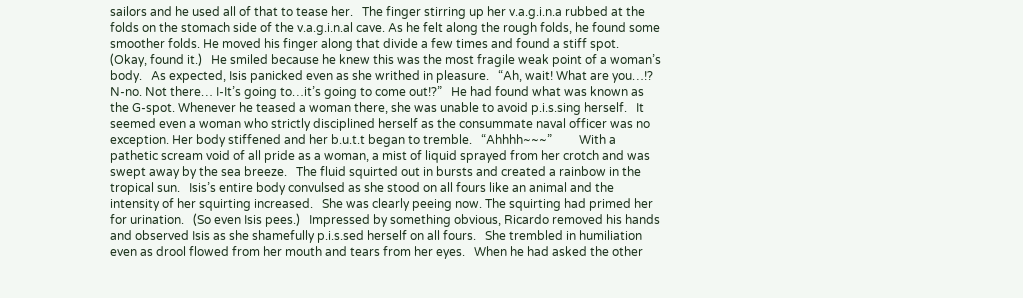sailors and he used all of that to tease her.   The finger stirring up her v.a.g.i.n.a rubbed at the folds on the stomach side of the v.a.g.i.n.al cave. As he felt along the rough folds, he found some smoother folds. He moved his finger along that divide a few times and found a stiff spot.   (Okay, found it.)   He smiled because he knew this was the most fragile weak point of a woman’s body.   As expected, Isis panicked even as she writhed in pleasure.   “Ah, wait! What are you…!? N-no. Not there… I-It’s going to…it’s going to come out!?”   He had found what was known as the G-spot. Whenever he teased a woman there, she was unable to avoid p.i.s.sing herself.   It seemed even a woman who strictly disciplined herself as the consummate naval officer was no exception. Her body stiffened and her b.u.t.t began to tremble.   “Ahhhh~~~”         With a pathetic scream void of all pride as a woman, a mist of liquid sprayed from her crotch and was swept away by the sea breeze.   The fluid squirted out in bursts and created a rainbow in the tropical sun.   Isis’s entire body convulsed as she stood on all fours like an animal and the intensity of her squirting increased.   She was clearly peeing now. The squirting had primed her for urination.   (So even Isis pees.)   Impressed by something obvious, Ricardo removed his hands and observed Isis as she shamefully p.i.s.sed herself on all fours.   She trembled in humiliation even as drool flowed from her mouth and tears from her eyes.   When he had asked the other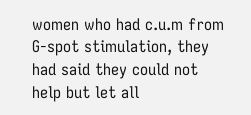women who had c.u.m from G-spot stimulation, they had said they could not help but let all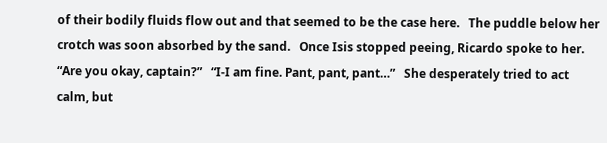of their bodily fluids flow out and that seemed to be the case here.   The puddle below her crotch was soon absorbed by the sand.   Once Isis stopped peeing, Ricardo spoke to her.   “Are you okay, captain?”   “I-I am fine. Pant, pant, pant…”   She desperately tried to act calm, but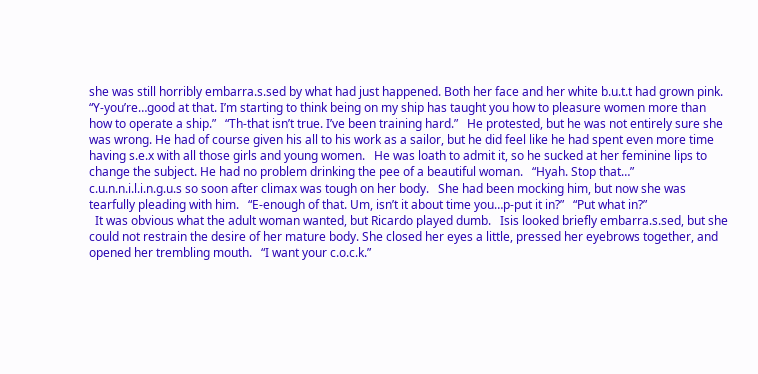she was still horribly embarra.s.sed by what had just happened. Both her face and her white b.u.t.t had grown pink.   “Y-you’re…good at that. I’m starting to think being on my ship has taught you how to pleasure women more than how to operate a ship.”   “Th-that isn’t true. I’ve been training hard.”   He protested, but he was not entirely sure she was wrong. He had of course given his all to his work as a sailor, but he did feel like he had spent even more time having s.e.x with all those girls and young women.   He was loath to admit it, so he sucked at her feminine lips to change the subject. He had no problem drinking the pee of a beautiful woman.   “Hyah. Stop that…”   c.u.n.n.i.l.i.n.g.u.s so soon after climax was tough on her body.   She had been mocking him, but now she was tearfully pleading with him.   “E-enough of that. Um, isn’t it about time you…p-put it in?”   “Put what in?”
  It was obvious what the adult woman wanted, but Ricardo played dumb.   Isis looked briefly embarra.s.sed, but she could not restrain the desire of her mature body. She closed her eyes a little, pressed her eyebrows together, and opened her trembling mouth.   “I want your c.o.c.k.”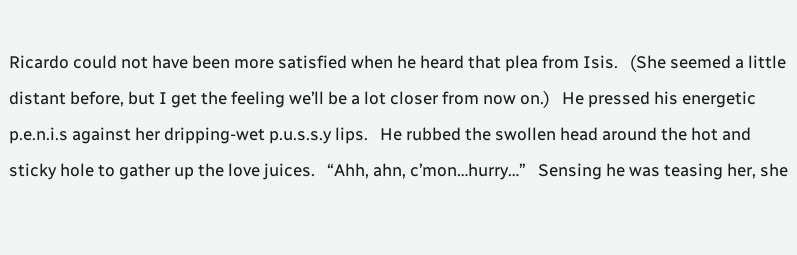Ricardo could not have been more satisfied when he heard that plea from Isis.   (She seemed a little distant before, but I get the feeling we’ll be a lot closer from now on.)   He pressed his energetic p.e.n.i.s against her dripping-wet p.u.s.s.y lips.   He rubbed the swollen head around the hot and sticky hole to gather up the love juices.   “Ahh, ahn, c’mon…hurry…”   Sensing he was teasing her, she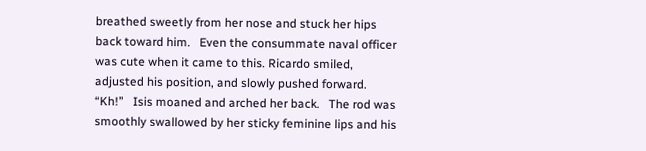breathed sweetly from her nose and stuck her hips back toward him.   Even the consummate naval officer was cute when it came to this. Ricardo smiled, adjusted his position, and slowly pushed forward.   “Kh!”   Isis moaned and arched her back.   The rod was smoothly swallowed by her sticky feminine lips and his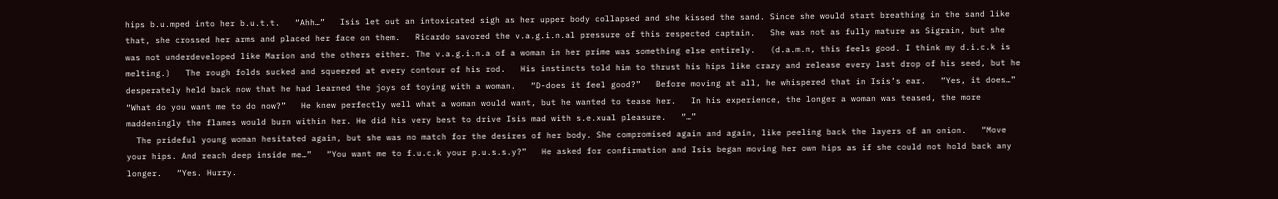hips b.u.mped into her b.u.t.t.   “Ahh…”   Isis let out an intoxicated sigh as her upper body collapsed and she kissed the sand. Since she would start breathing in the sand like that, she crossed her arms and placed her face on them.   Ricardo savored the v.a.g.i.n.al pressure of this respected captain.   She was not as fully mature as Sigrain, but she was not underdeveloped like Marion and the others either. The v.a.g.i.n.a of a woman in her prime was something else entirely.   (d.a.m.n, this feels good. I think my d.i.c.k is melting.)   The rough folds sucked and squeezed at every contour of his rod.   His instincts told him to thrust his hips like crazy and release every last drop of his seed, but he desperately held back now that he had learned the joys of toying with a woman.   “D-does it feel good?”   Before moving at all, he whispered that in Isis’s ear.   “Yes, it does…”   “What do you want me to do now?”   He knew perfectly well what a woman would want, but he wanted to tease her.   In his experience, the longer a woman was teased, the more maddeningly the flames would burn within her. He did his very best to drive Isis mad with s.e.xual pleasure.   “…”
  The prideful young woman hesitated again, but she was no match for the desires of her body. She compromised again and again, like peeling back the layers of an onion.   “Move your hips. And reach deep inside me…”   “You want me to f.u.c.k your p.u.s.s.y?”   He asked for confirmation and Isis began moving her own hips as if she could not hold back any longer.   “Yes. Hurry.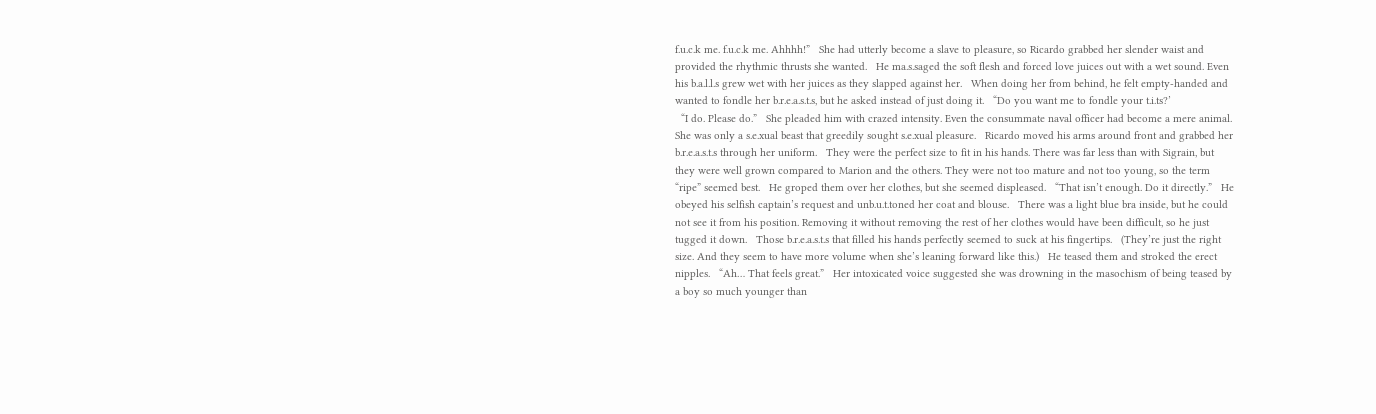f.u.c.k me. f.u.c.k me. Ahhhh!”   She had utterly become a slave to pleasure, so Ricardo grabbed her slender waist and provided the rhythmic thrusts she wanted.   He ma.s.saged the soft flesh and forced love juices out with a wet sound. Even his b.a.l.l.s grew wet with her juices as they slapped against her.   When doing her from behind, he felt empty-handed and wanted to fondle her b.r.e.a.s.t.s, but he asked instead of just doing it.   “Do you want me to fondle your t.i.ts?’
  “I do. Please do.”   She pleaded him with crazed intensity. Even the consummate naval officer had become a mere animal. She was only a s.e.xual beast that greedily sought s.e.xual pleasure.   Ricardo moved his arms around front and grabbed her b.r.e.a.s.t.s through her uniform.   They were the perfect size to fit in his hands. There was far less than with Sigrain, but they were well grown compared to Marion and the others. They were not too mature and not too young, so the term “ripe” seemed best.   He groped them over her clothes, but she seemed displeased.   “That isn’t enough. Do it directly.”   He obeyed his selfish captain’s request and unb.u.t.toned her coat and blouse.   There was a light blue bra inside, but he could not see it from his position. Removing it without removing the rest of her clothes would have been difficult, so he just tugged it down.   Those b.r.e.a.s.t.s that filled his hands perfectly seemed to suck at his fingertips.   (They’re just the right size. And they seem to have more volume when she’s leaning forward like this.)   He teased them and stroked the erect nipples.   “Ah… That feels great.”   Her intoxicated voice suggested she was drowning in the masochism of being teased by a boy so much younger than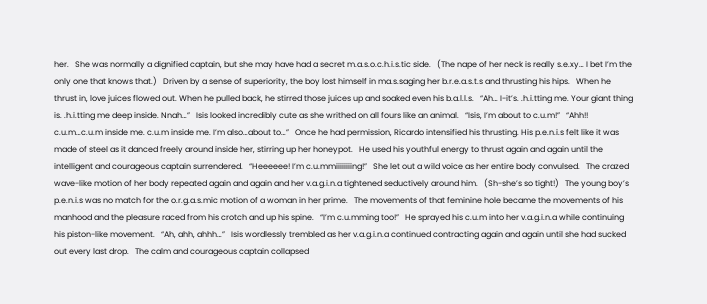her.   She was normally a dignified captain, but she may have had a secret m.a.s.o.c.h.i.s.tic side.   (The nape of her neck is really s.e.xy… I bet I’m the only one that knows that.)   Driven by a sense of superiority, the boy lost himself in ma.s.saging her b.r.e.a.s.t.s and thrusting his hips.   When he thrust in, love juices flowed out. When he pulled back, he stirred those juices up and soaked even his b.a.l.l.s.   “Ah… I-it’s. .h.i.tting me. Your giant thing is. .h.i.tting me deep inside. Nnah…”   Isis looked incredibly cute as she writhed on all fours like an animal.   “Isis, I’m about to c.u.m!”   “Ahh!! c.u.m…c.u.m inside me. c.u.m inside me. I’m also…about to…”   Once he had permission, Ricardo intensified his thrusting. His p.e.n.i.s felt like it was made of steel as it danced freely around inside her, stirring up her honeypot.   He used his youthful energy to thrust again and again until the intelligent and courageous captain surrendered.   “Heeeeee! I’m c.u.mmiiiiiiiing!”   She let out a wild voice as her entire body convulsed.   The crazed wave-like motion of her body repeated again and again and her v.a.g.i.n.a tightened seductively around him.   (Sh-she’s so tight!)   The young boy’s p.e.n.i.s was no match for the o.r.g.a.s.mic motion of a woman in her prime.   The movements of that feminine hole became the movements of his manhood and the pleasure raced from his crotch and up his spine.   “I’m c.u.mming too!”   He sprayed his c.u.m into her v.a.g.i.n.a while continuing his piston-like movement.   “Ah, ahh, ahhh…”   Isis wordlessly trembled as her v.a.g.i.n.a continued contracting again and again until she had sucked out every last drop.   The calm and courageous captain collapsed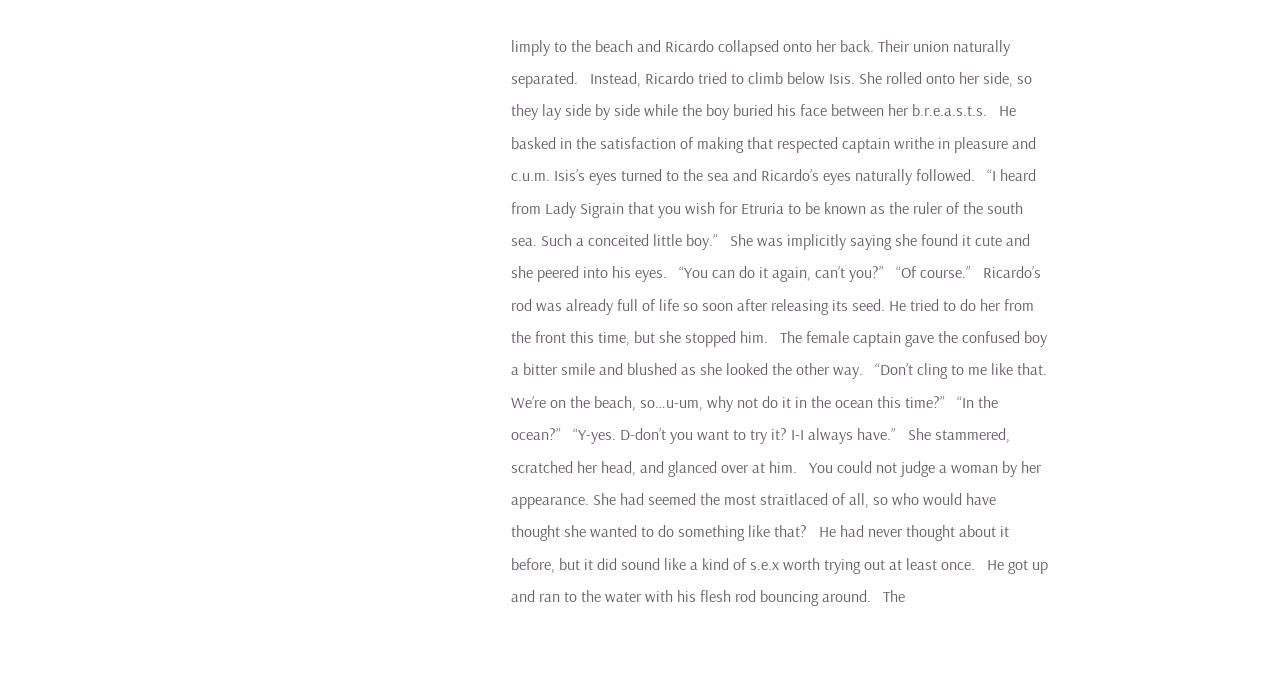limply to the beach and Ricardo collapsed onto her back. Their union naturally separated.   Instead, Ricardo tried to climb below Isis. She rolled onto her side, so they lay side by side while the boy buried his face between her b.r.e.a.s.t.s.   He basked in the satisfaction of making that respected captain writhe in pleasure and c.u.m. Isis’s eyes turned to the sea and Ricardo’s eyes naturally followed.   “I heard from Lady Sigrain that you wish for Etruria to be known as the ruler of the south sea. Such a conceited little boy.”   She was implicitly saying she found it cute and she peered into his eyes.   “You can do it again, can’t you?”   “Of course.”   Ricardo’s rod was already full of life so soon after releasing its seed. He tried to do her from the front this time, but she stopped him.   The female captain gave the confused boy a bitter smile and blushed as she looked the other way.   “Don’t cling to me like that. We’re on the beach, so…u-um, why not do it in the ocean this time?”   “In the ocean?”   “Y-yes. D-don’t you want to try it? I-I always have.”   She stammered, scratched her head, and glanced over at him.   You could not judge a woman by her appearance. She had seemed the most straitlaced of all, so who would have thought she wanted to do something like that?   He had never thought about it before, but it did sound like a kind of s.e.x worth trying out at least once.   He got up and ran to the water with his flesh rod bouncing around.   The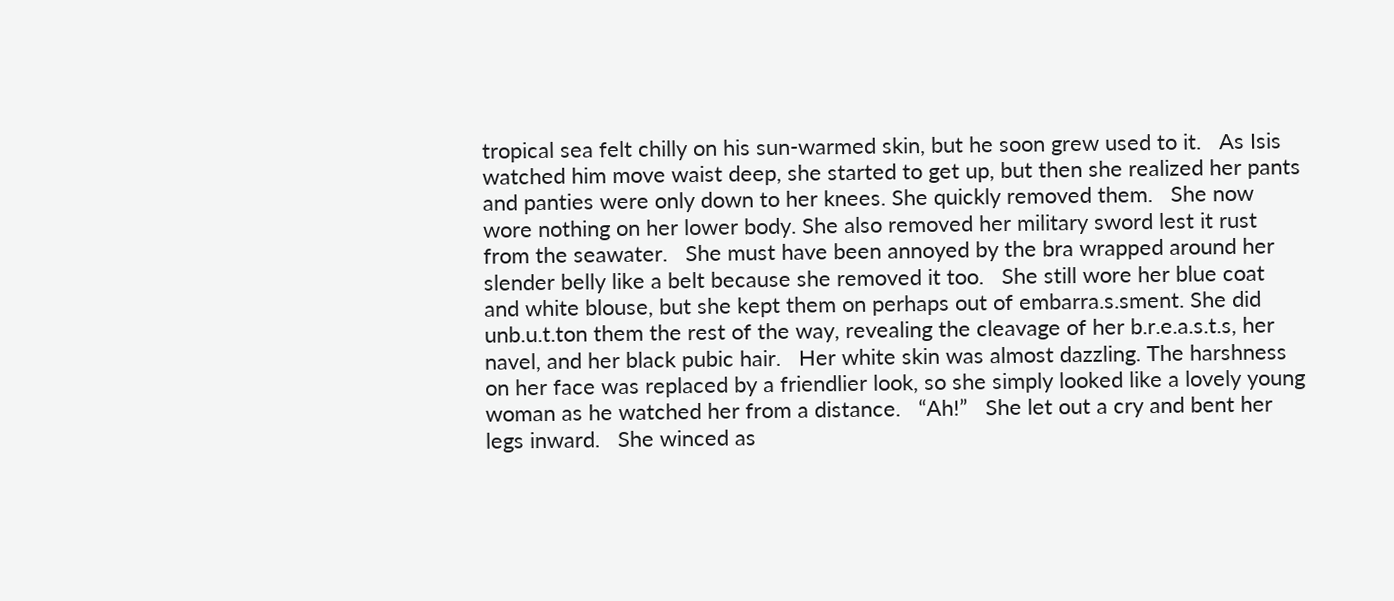tropical sea felt chilly on his sun-warmed skin, but he soon grew used to it.   As Isis watched him move waist deep, she started to get up, but then she realized her pants and panties were only down to her knees. She quickly removed them.   She now wore nothing on her lower body. She also removed her military sword lest it rust from the seawater.   She must have been annoyed by the bra wrapped around her slender belly like a belt because she removed it too.   She still wore her blue coat and white blouse, but she kept them on perhaps out of embarra.s.sment. She did unb.u.t.ton them the rest of the way, revealing the cleavage of her b.r.e.a.s.t.s, her navel, and her black pubic hair.   Her white skin was almost dazzling. The harshness on her face was replaced by a friendlier look, so she simply looked like a lovely young woman as he watched her from a distance.   “Ah!”   She let out a cry and bent her legs inward.   She winced as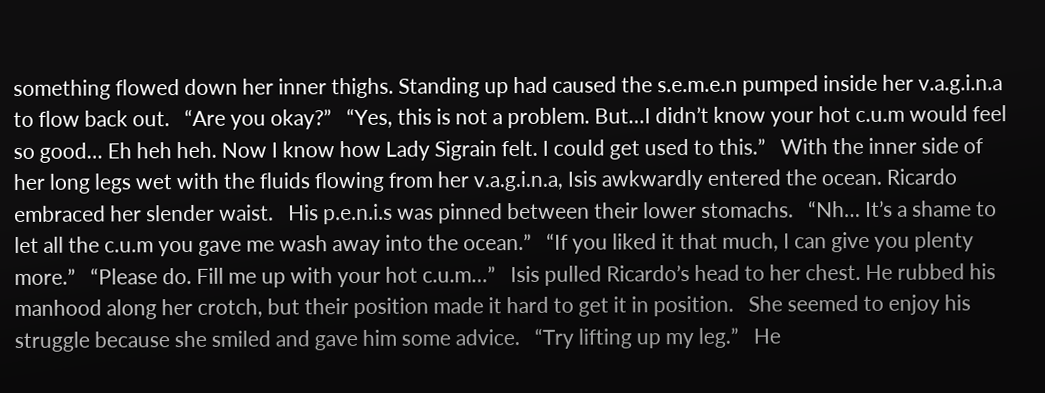something flowed down her inner thighs. Standing up had caused the s.e.m.e.n pumped inside her v.a.g.i.n.a to flow back out.   “Are you okay?”   “Yes, this is not a problem. But…I didn’t know your hot c.u.m would feel so good… Eh heh heh. Now I know how Lady Sigrain felt. I could get used to this.”   With the inner side of her long legs wet with the fluids flowing from her v.a.g.i.n.a, Isis awkwardly entered the ocean. Ricardo embraced her slender waist.   His p.e.n.i.s was pinned between their lower stomachs.   “Nh… It’s a shame to let all the c.u.m you gave me wash away into the ocean.”   “If you liked it that much, I can give you plenty more.”   “Please do. Fill me up with your hot c.u.m…”   Isis pulled Ricardo’s head to her chest. He rubbed his manhood along her crotch, but their position made it hard to get it in position.   She seemed to enjoy his struggle because she smiled and gave him some advice.   “Try lifting up my leg.”   He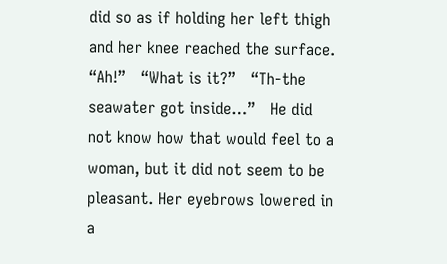did so as if holding her left thigh and her knee reached the surface.   “Ah!”   “What is it?”   “Th-the seawater got inside…”   He did not know how that would feel to a woman, but it did not seem to be pleasant. Her eyebrows lowered in a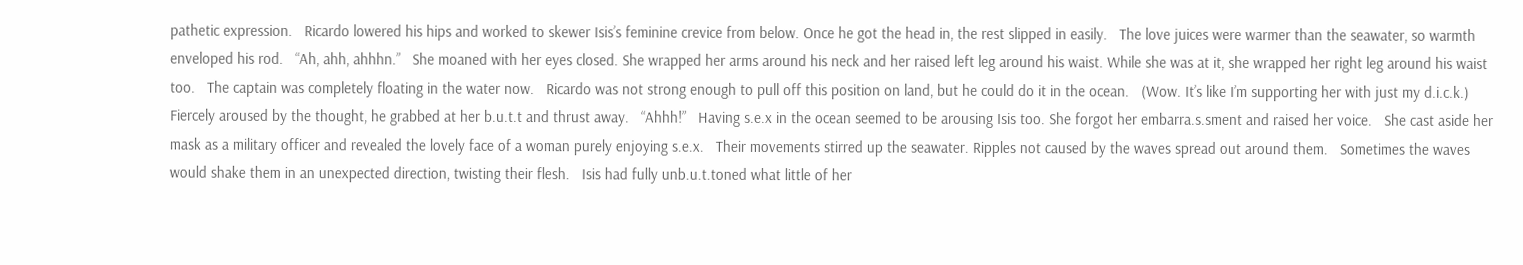pathetic expression.   Ricardo lowered his hips and worked to skewer Isis’s feminine crevice from below. Once he got the head in, the rest slipped in easily.   The love juices were warmer than the seawater, so warmth enveloped his rod.   “Ah, ahh, ahhhn.”   She moaned with her eyes closed. She wrapped her arms around his neck and her raised left leg around his waist. While she was at it, she wrapped her right leg around his waist too.   The captain was completely floating in the water now.   Ricardo was not strong enough to pull off this position on land, but he could do it in the ocean.   (Wow. It’s like I’m supporting her with just my d.i.c.k.)   Fiercely aroused by the thought, he grabbed at her b.u.t.t and thrust away.   “Ahhh!”   Having s.e.x in the ocean seemed to be arousing Isis too. She forgot her embarra.s.sment and raised her voice.   She cast aside her mask as a military officer and revealed the lovely face of a woman purely enjoying s.e.x.   Their movements stirred up the seawater. Ripples not caused by the waves spread out around them.   Sometimes the waves would shake them in an unexpected direction, twisting their flesh.   Isis had fully unb.u.t.toned what little of her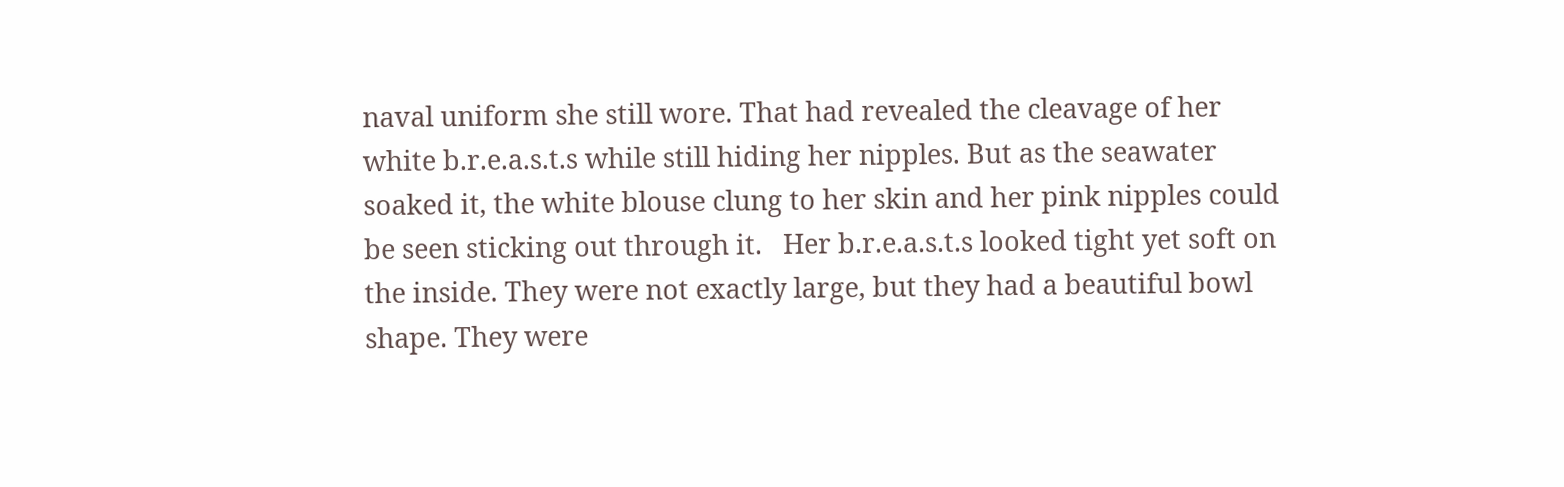naval uniform she still wore. That had revealed the cleavage of her white b.r.e.a.s.t.s while still hiding her nipples. But as the seawater soaked it, the white blouse clung to her skin and her pink nipples could be seen sticking out through it.   Her b.r.e.a.s.t.s looked tight yet soft on the inside. They were not exactly large, but they had a beautiful bowl shape. They were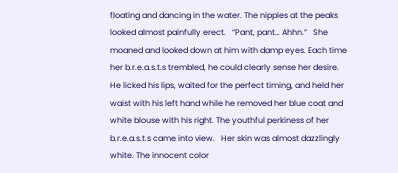floating and dancing in the water. The nipples at the peaks looked almost painfully erect.   “Pant, pant… Ahhn.”   She moaned and looked down at him with damp eyes. Each time her b.r.e.a.s.t.s trembled, he could clearly sense her desire.   He licked his lips, waited for the perfect timing, and held her waist with his left hand while he removed her blue coat and white blouse with his right. The youthful perkiness of her b.r.e.a.s.t.s came into view.   Her skin was almost dazzlingly white. The innocent color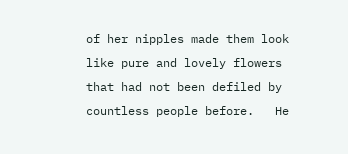of her nipples made them look like pure and lovely flowers that had not been defiled by countless people before.   He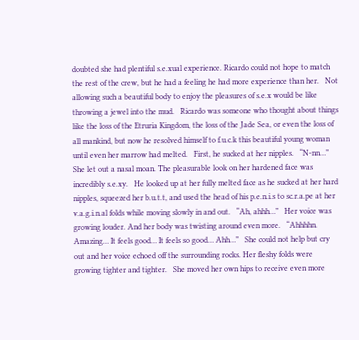doubted she had plentiful s.e.xual experience. Ricardo could not hope to match the rest of the crew, but he had a feeling he had more experience than her.   Not allowing such a beautiful body to enjoy the pleasures of s.e.x would be like throwing a jewel into the mud.   Ricardo was someone who thought about things like the loss of the Etruria Kingdom, the loss of the Jade Sea, or even the loss of all mankind, but now he resolved himself to f.u.c.k this beautiful young woman until even her marrow had melted.   First, he sucked at her nipples.   “N-nn…”   She let out a nasal moan. The pleasurable look on her hardened face was incredibly s.e.xy.   He looked up at her fully melted face as he sucked at her hard nipples, squeezed her b.u.t.t, and used the head of his p.e.n.i.s to sc.r.a.pe at her v.a.g.i.n.al folds while moving slowly in and out.   “Ah, ahhh…”   Her voice was growing louder. And her body was twisting around even more.   “Ahhhhn. Amazing… It feels good… It feels so good… Ahh…”   She could not help but cry out and her voice echoed off the surrounding rocks. Her fleshy folds were growing tighter and tighter.   She moved her own hips to receive even more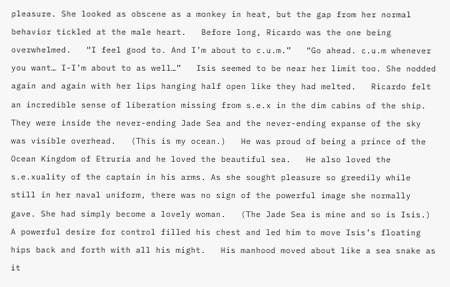pleasure. She looked as obscene as a monkey in heat, but the gap from her normal behavior tickled at the male heart.   Before long, Ricardo was the one being overwhelmed.   “I feel good to. And I’m about to c.u.m.”   “Go ahead. c.u.m whenever you want… I-I’m about to as well…”   Isis seemed to be near her limit too. She nodded again and again with her lips hanging half open like they had melted.   Ricardo felt an incredible sense of liberation missing from s.e.x in the dim cabins of the ship.   They were inside the never-ending Jade Sea and the never-ending expanse of the sky was visible overhead.   (This is my ocean.)   He was proud of being a prince of the Ocean Kingdom of Etruria and he loved the beautiful sea.   He also loved the s.e.xuality of the captain in his arms. As she sought pleasure so greedily while still in her naval uniform, there was no sign of the powerful image she normally gave. She had simply become a lovely woman.   (The Jade Sea is mine and so is Isis.)   A powerful desire for control filled his chest and led him to move Isis’s floating hips back and forth with all his might.   His manhood moved about like a sea snake as it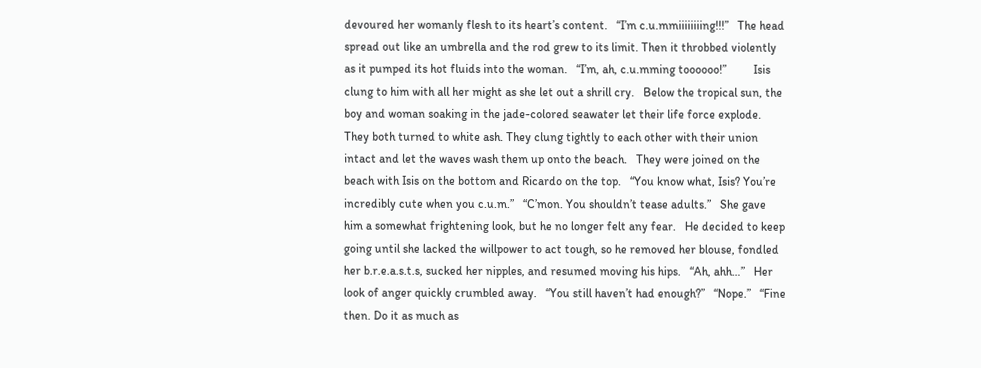devoured her womanly flesh to its heart’s content.   “I’m c.u.mmiiiiiiiing!!!”   The head spread out like an umbrella and the rod grew to its limit. Then it throbbed violently as it pumped its hot fluids into the woman.   “I’m, ah, c.u.mming toooooo!”         Isis clung to him with all her might as she let out a shrill cry.   Below the tropical sun, the boy and woman soaking in the jade-colored seawater let their life force explode.   They both turned to white ash. They clung tightly to each other with their union intact and let the waves wash them up onto the beach.   They were joined on the beach with Isis on the bottom and Ricardo on the top.   “You know what, Isis? You’re incredibly cute when you c.u.m.”   “C’mon. You shouldn’t tease adults.”   She gave him a somewhat frightening look, but he no longer felt any fear.   He decided to keep going until she lacked the willpower to act tough, so he removed her blouse, fondled her b.r.e.a.s.t.s, sucked her nipples, and resumed moving his hips.   “Ah, ahh…”   Her look of anger quickly crumbled away.   “You still haven’t had enough?”   “Nope.”   “Fine then. Do it as much as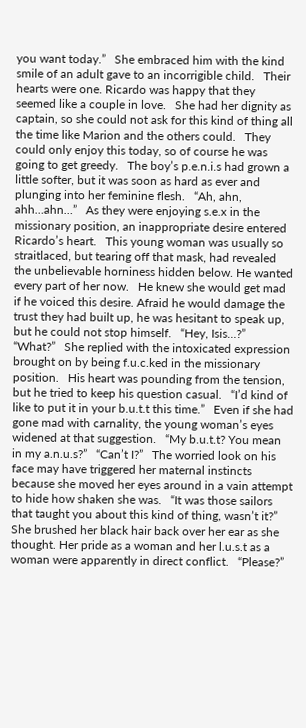you want today.”   She embraced him with the kind smile of an adult gave to an incorrigible child.   Their hearts were one. Ricardo was happy that they seemed like a couple in love.   She had her dignity as captain, so she could not ask for this kind of thing all the time like Marion and the others could.   They could only enjoy this today, so of course he was going to get greedy.   The boy’s p.e.n.i.s had grown a little softer, but it was soon as hard as ever and plunging into her feminine flesh.   “Ah, ahn, ahh…ahn…”   As they were enjoying s.e.x in the missionary position, an inappropriate desire entered Ricardo’s heart.   This young woman was usually so straitlaced, but tearing off that mask, had revealed the unbelievable horniness hidden below. He wanted every part of her now.   He knew she would get mad if he voiced this desire. Afraid he would damage the trust they had built up, he was hesitant to speak up, but he could not stop himself.   “Hey, Isis…?”   “What?”   She replied with the intoxicated expression brought on by being f.u.c.ked in the missionary position.   His heart was pounding from the tension, but he tried to keep his question casual.   “I’d kind of like to put it in your b.u.t.t this time.”   Even if she had gone mad with carnality, the young woman’s eyes widened at that suggestion.   “My b.u.t.t? You mean in my a.n.u.s?”   “Can’t I?”   The worried look on his face may have triggered her maternal instincts because she moved her eyes around in a vain attempt to hide how shaken she was.   “It was those sailors that taught you about this kind of thing, wasn’t it?”   She brushed her black hair back over her ear as she thought. Her pride as a woman and her l.u.s.t as a woman were apparently in direct conflict.   “Please?”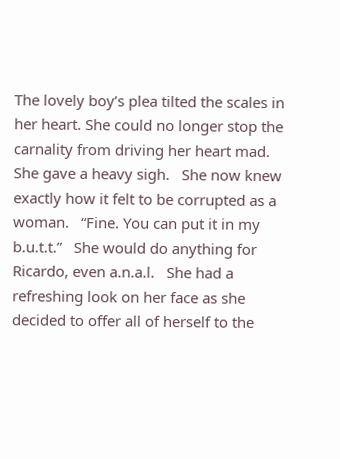The lovely boy’s plea tilted the scales in her heart. She could no longer stop the carnality from driving her heart mad.   She gave a heavy sigh.   She now knew exactly how it felt to be corrupted as a woman.   “Fine. You can put it in my b.u.t.t.”   She would do anything for Ricardo, even a.n.a.l.   She had a refreshing look on her face as she decided to offer all of herself to the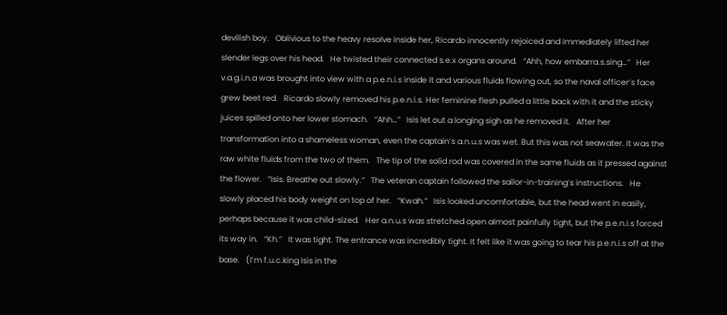devilish boy.   Oblivious to the heavy resolve inside her, Ricardo innocently rejoiced and immediately lifted her slender legs over his head.   He twisted their connected s.e.x organs around.   “Ahh, how embarra.s.sing…”   Her v.a.g.i.n.a was brought into view with a p.e.n.i.s inside it and various fluids flowing out, so the naval officer’s face grew beet red.   Ricardo slowly removed his p.e.n.i.s. Her feminine flesh pulled a little back with it and the sticky juices spilled onto her lower stomach.   “Ahh…”   Isis let out a longing sigh as he removed it.   After her transformation into a shameless woman, even the captain’s a.n.u.s was wet. But this was not seawater. It was the raw white fluids from the two of them.   The tip of the solid rod was covered in the same fluids as it pressed against the flower.   “Isis. Breathe out slowly.”   The veteran captain followed the sailor-in-training’s instructions.   He slowly placed his body weight on top of her.   “Kwah.”   Isis looked uncomfortable, but the head went in easily, perhaps because it was child-sized.   Her a.n.u.s was stretched open almost painfully tight, but the p.e.n.i.s forced its way in.   “Kh.”   It was tight. The entrance was incredibly tight. It felt like it was going to tear his p.e.n.i.s off at the base.   (I’m f.u.c.king Isis in the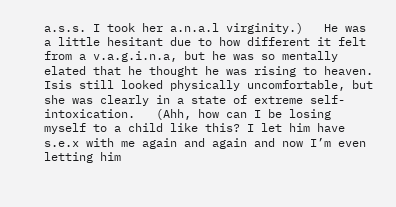a.s.s. I took her a.n.a.l virginity.)   He was a little hesitant due to how different it felt from a v.a.g.i.n.a, but he was so mentally elated that he thought he was rising to heaven. Isis still looked physically uncomfortable, but she was clearly in a state of extreme self-intoxication.   (Ahh, how can I be losing myself to a child like this? I let him have s.e.x with me again and again and now I’m even letting him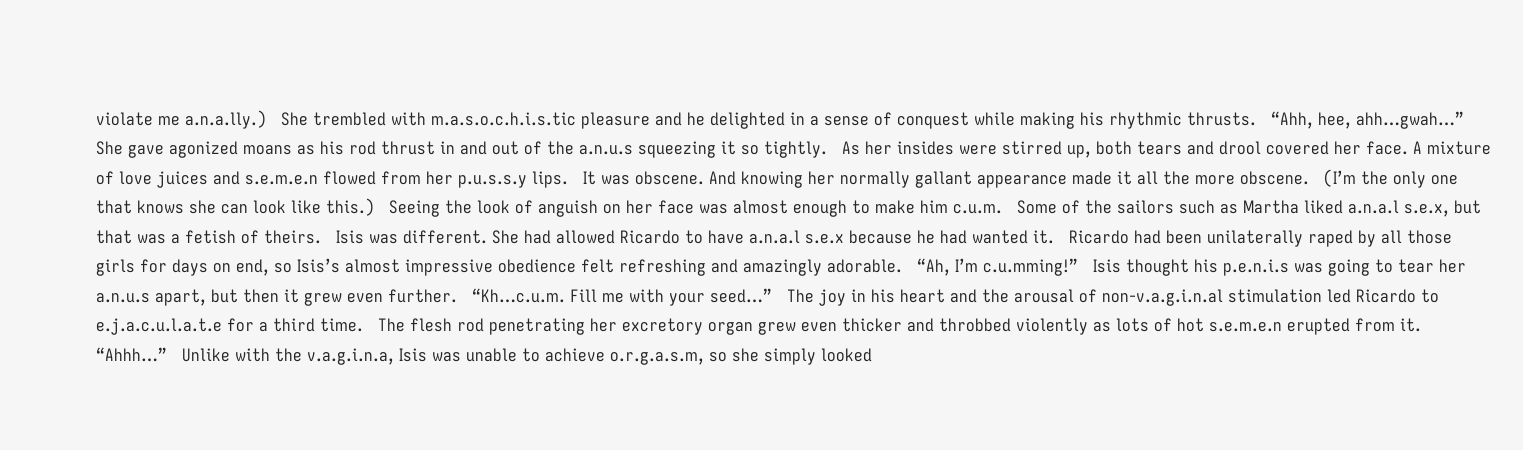violate me a.n.a.lly.)   She trembled with m.a.s.o.c.h.i.s.tic pleasure and he delighted in a sense of conquest while making his rhythmic thrusts.   “Ahh, hee, ahh…gwah…”   She gave agonized moans as his rod thrust in and out of the a.n.u.s squeezing it so tightly.   As her insides were stirred up, both tears and drool covered her face. A mixture of love juices and s.e.m.e.n flowed from her p.u.s.s.y lips.   It was obscene. And knowing her normally gallant appearance made it all the more obscene.   (I’m the only one that knows she can look like this.)   Seeing the look of anguish on her face was almost enough to make him c.u.m.   Some of the sailors such as Martha liked a.n.a.l s.e.x, but that was a fetish of theirs.   Isis was different. She had allowed Ricardo to have a.n.a.l s.e.x because he had wanted it.   Ricardo had been unilaterally raped by all those girls for days on end, so Isis’s almost impressive obedience felt refreshing and amazingly adorable.   “Ah, I’m c.u.mming!”   Isis thought his p.e.n.i.s was going to tear her a.n.u.s apart, but then it grew even further.   “Kh…c.u.m. Fill me with your seed…”   The joy in his heart and the arousal of non-v.a.g.i.n.al stimulation led Ricardo to e.j.a.c.u.l.a.t.e for a third time.   The flesh rod penetrating her excretory organ grew even thicker and throbbed violently as lots of hot s.e.m.e.n erupted from it.   “Ahhh…”   Unlike with the v.a.g.i.n.a, Isis was unable to achieve o.r.g.a.s.m, so she simply looked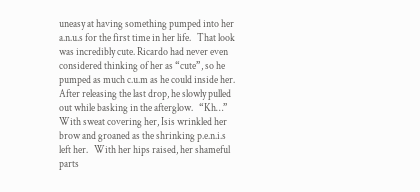uneasy at having something pumped into her a.n.u.s for the first time in her life.   That look was incredibly cute. Ricardo had never even considered thinking of her as “cute”, so he pumped as much c.u.m as he could inside her.   After releasing the last drop, he slowly pulled out while basking in the afterglow.   “Kh…”   With sweat covering her, Isis wrinkled her brow and groaned as the shrinking p.e.n.i.s left her.   With her hips raised, her shameful parts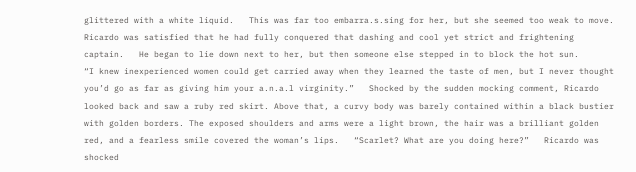glittered with a white liquid.   This was far too embarra.s.sing for her, but she seemed too weak to move.   Ricardo was satisfied that he had fully conquered that dashing and cool yet strict and frightening captain.   He began to lie down next to her, but then someone else stepped in to block the hot sun.       “I knew inexperienced women could get carried away when they learned the taste of men, but I never thought you’d go as far as giving him your a.n.a.l virginity.”   Shocked by the sudden mocking comment, Ricardo looked back and saw a ruby red skirt. Above that, a curvy body was barely contained within a black bustier with golden borders. The exposed shoulders and arms were a light brown, the hair was a brilliant golden red, and a fearless smile covered the woman’s lips.   “Scarlet? What are you doing here?”   Ricardo was shocked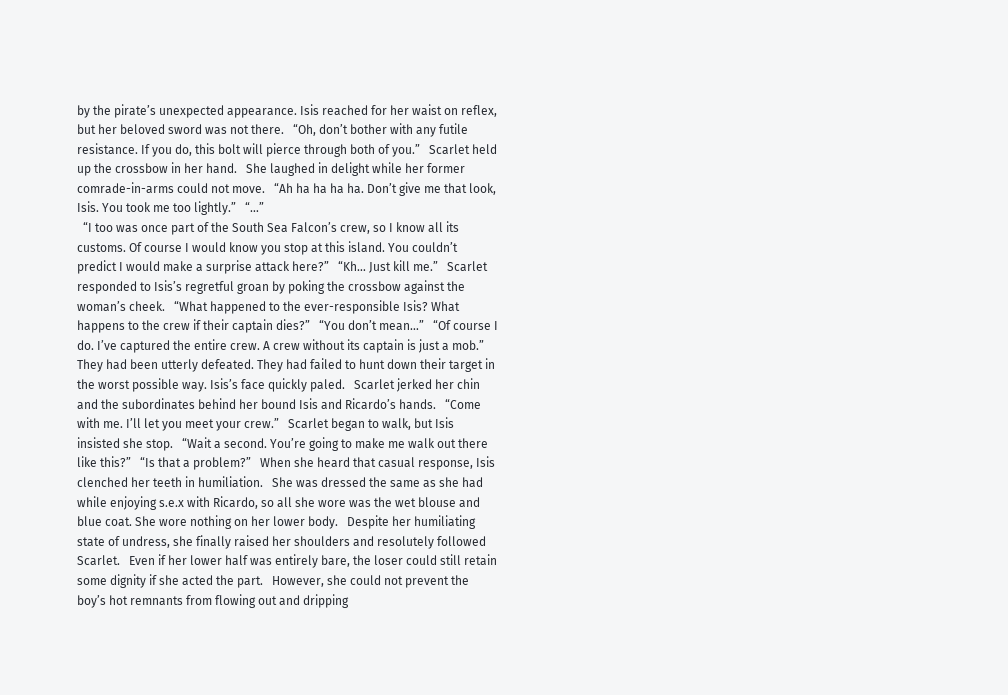by the pirate’s unexpected appearance. Isis reached for her waist on reflex, but her beloved sword was not there.   “Oh, don’t bother with any futile resistance. If you do, this bolt will pierce through both of you.”   Scarlet held up the crossbow in her hand.   She laughed in delight while her former comrade-in-arms could not move.   “Ah ha ha ha ha. Don’t give me that look, Isis. You took me too lightly.”   “…”
  “I too was once part of the South Sea Falcon’s crew, so I know all its customs. Of course I would know you stop at this island. You couldn’t predict I would make a surprise attack here?”   “Kh… Just kill me.”   Scarlet responded to Isis’s regretful groan by poking the crossbow against the woman’s cheek.   “What happened to the ever-responsible Isis? What happens to the crew if their captain dies?”   “You don’t mean…”   “Of course I do. I’ve captured the entire crew. A crew without its captain is just a mob.”   They had been utterly defeated. They had failed to hunt down their target in the worst possible way. Isis’s face quickly paled.   Scarlet jerked her chin and the subordinates behind her bound Isis and Ricardo’s hands.   “Come with me. I’ll let you meet your crew.”   Scarlet began to walk, but Isis insisted she stop.   “Wait a second. You’re going to make me walk out there like this?”   “Is that a problem?”   When she heard that casual response, Isis clenched her teeth in humiliation.   She was dressed the same as she had while enjoying s.e.x with Ricardo, so all she wore was the wet blouse and blue coat. She wore nothing on her lower body.   Despite her humiliating state of undress, she finally raised her shoulders and resolutely followed Scarlet.   Even if her lower half was entirely bare, the loser could still retain some dignity if she acted the part.   However, she could not prevent the boy’s hot remnants from flowing out and dripping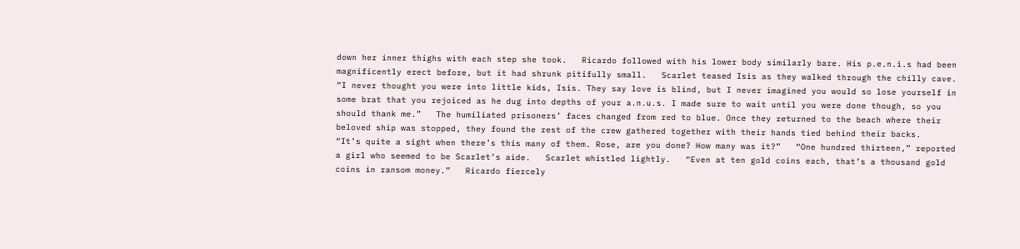down her inner thighs with each step she took.   Ricardo followed with his lower body similarly bare. His p.e.n.i.s had been magnificently erect before, but it had shrunk pitifully small.   Scarlet teased Isis as they walked through the chilly cave.   “I never thought you were into little kids, Isis. They say love is blind, but I never imagined you would so lose yourself in some brat that you rejoiced as he dug into depths of your a.n.u.s. I made sure to wait until you were done though, so you should thank me.”   The humiliated prisoners’ faces changed from red to blue. Once they returned to the beach where their beloved ship was stopped, they found the rest of the crew gathered together with their hands tied behind their backs.   “It’s quite a sight when there’s this many of them. Rose, are you done? How many was it?”   “One hundred thirteen,” reported a girl who seemed to be Scarlet’s aide.   Scarlet whistled lightly.   “Even at ten gold coins each, that’s a thousand gold coins in ransom money.”   Ricardo fiercely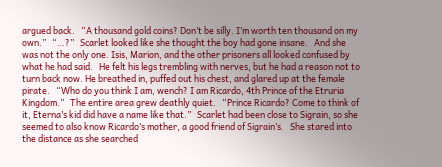argued back.   “A thousand gold coins? Don’t be silly. I’m worth ten thousand on my own.”   “…?”   Scarlet looked like she thought the boy had gone insane.   And she was not the only one. Isis, Marion, and the other prisoners all looked confused by what he had said.   He felt his legs trembling with nerves, but he had a reason not to turn back now. He breathed in, puffed out his chest, and glared up at the female pirate.   “Who do you think I am, wench? I am Ricardo, 4th Prince of the Etruria Kingdom.”   The entire area grew deathly quiet.   “Prince Ricardo? Come to think of it, Eterna’s kid did have a name like that.”   Scarlet had been close to Sigrain, so she seemed to also know Ricardo’s mother, a good friend of Sigrain’s.   She stared into the distance as she searched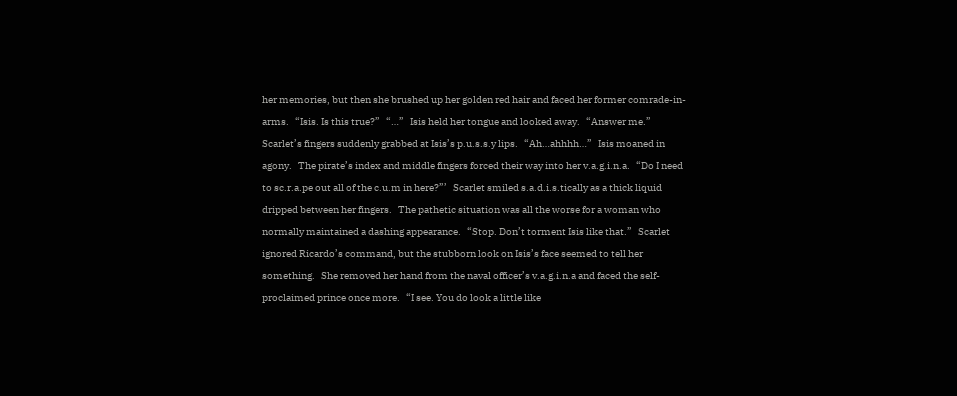her memories, but then she brushed up her golden red hair and faced her former comrade-in-arms.   “Isis. Is this true?”   “…”   Isis held her tongue and looked away.   “Answer me.”   Scarlet’s fingers suddenly grabbed at Isis’s p.u.s.s.y lips.   “Ah…ahhhh…”   Isis moaned in agony.   The pirate’s index and middle fingers forced their way into her v.a.g.i.n.a.   “Do I need to sc.r.a.pe out all of the c.u.m in here?”’   Scarlet smiled s.a.d.i.s.tically as a thick liquid dripped between her fingers.   The pathetic situation was all the worse for a woman who normally maintained a dashing appearance.   “Stop. Don’t torment Isis like that.”   Scarlet ignored Ricardo’s command, but the stubborn look on Isis’s face seemed to tell her something.   She removed her hand from the naval officer’s v.a.g.i.n.a and faced the self-proclaimed prince once more.   “I see. You do look a little like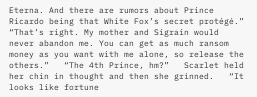Eterna. And there are rumors about Prince Ricardo being that White Fox’s secret protégé.”   “That’s right. My mother and Sigrain would never abandon me. You can get as much ransom money as you want with me alone, so release the others.”   “The 4th Prince, hm?”   Scarlet held her chin in thought and then she grinned.   “It looks like fortune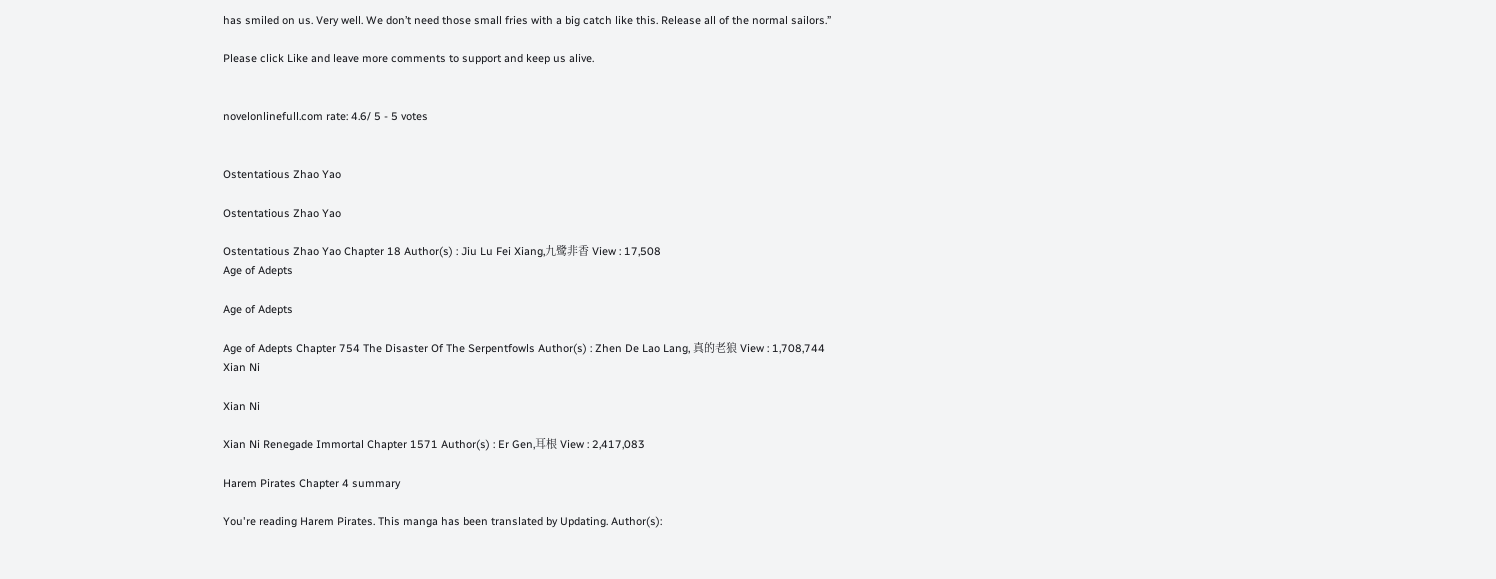has smiled on us. Very well. We don’t need those small fries with a big catch like this. Release all of the normal sailors.”

Please click Like and leave more comments to support and keep us alive.


novelonlinefull.com rate: 4.6/ 5 - 5 votes


Ostentatious Zhao Yao

Ostentatious Zhao Yao

Ostentatious Zhao Yao Chapter 18 Author(s) : Jiu Lu Fei Xiang,九鹭非香 View : 17,508
Age of Adepts

Age of Adepts

Age of Adepts Chapter 754 The Disaster Of The Serpentfowls Author(s) : Zhen De Lao Lang, 真的老狼 View : 1,708,744
Xian Ni

Xian Ni

Xian Ni Renegade Immortal Chapter 1571 Author(s) : Er Gen,耳根 View : 2,417,083

Harem Pirates Chapter 4 summary

You're reading Harem Pirates. This manga has been translated by Updating. Author(s):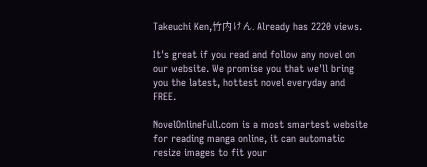Takeuchi Ken,竹内けん. Already has 2220 views.

It's great if you read and follow any novel on our website. We promise you that we'll bring you the latest, hottest novel everyday and FREE.

NovelOnlineFull.com is a most smartest website for reading manga online, it can automatic resize images to fit your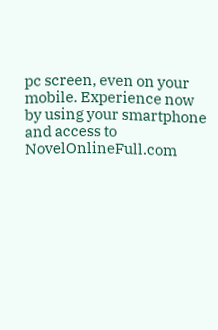pc screen, even on your mobile. Experience now by using your smartphone and access to NovelOnlineFull.com